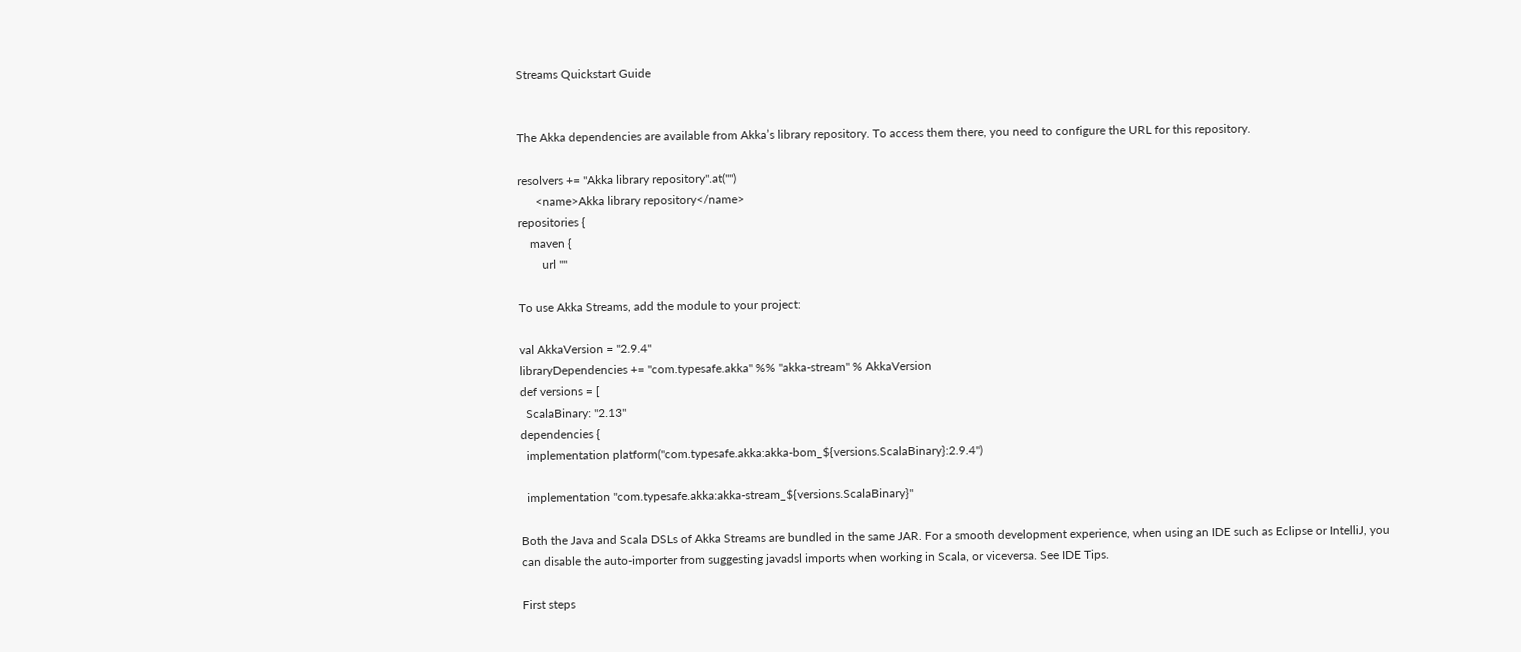Streams Quickstart Guide


The Akka dependencies are available from Akka’s library repository. To access them there, you need to configure the URL for this repository.

resolvers += "Akka library repository".at("")
      <name>Akka library repository</name>
repositories {
    maven {
        url ""

To use Akka Streams, add the module to your project:

val AkkaVersion = "2.9.4"
libraryDependencies += "com.typesafe.akka" %% "akka-stream" % AkkaVersion
def versions = [
  ScalaBinary: "2.13"
dependencies {
  implementation platform("com.typesafe.akka:akka-bom_${versions.ScalaBinary}:2.9.4")

  implementation "com.typesafe.akka:akka-stream_${versions.ScalaBinary}"

Both the Java and Scala DSLs of Akka Streams are bundled in the same JAR. For a smooth development experience, when using an IDE such as Eclipse or IntelliJ, you can disable the auto-importer from suggesting javadsl imports when working in Scala, or viceversa. See IDE Tips.

First steps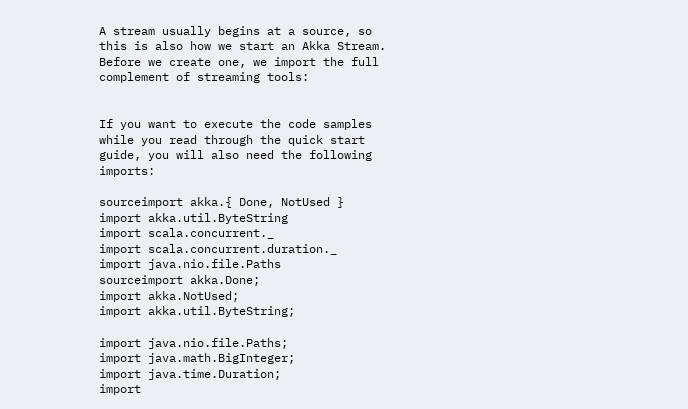A stream usually begins at a source, so this is also how we start an Akka Stream. Before we create one, we import the full complement of streaming tools:


If you want to execute the code samples while you read through the quick start guide, you will also need the following imports:

sourceimport akka.{ Done, NotUsed }
import akka.util.ByteString
import scala.concurrent._
import scala.concurrent.duration._
import java.nio.file.Paths
sourceimport akka.Done;
import akka.NotUsed;
import akka.util.ByteString;

import java.nio.file.Paths;
import java.math.BigInteger;
import java.time.Duration;
import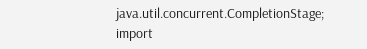java.util.concurrent.CompletionStage;
import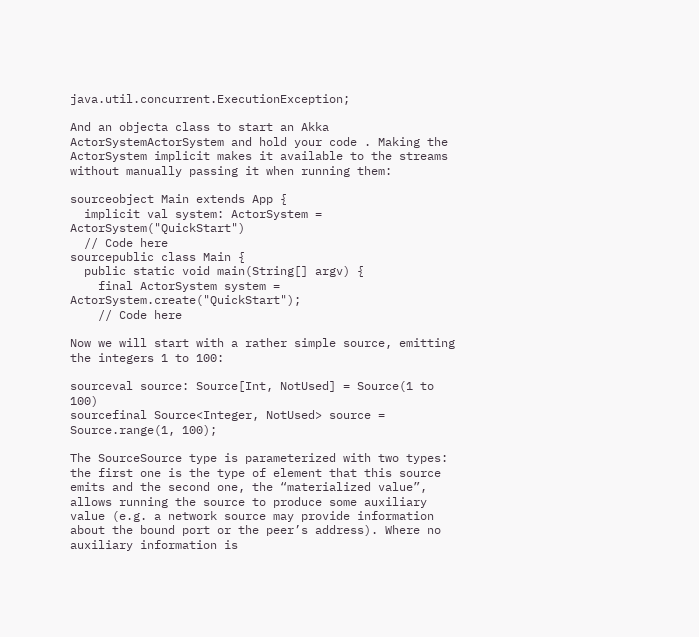java.util.concurrent.ExecutionException;

And an objecta class to start an Akka ActorSystemActorSystem and hold your code . Making the ActorSystem implicit makes it available to the streams without manually passing it when running them:

sourceobject Main extends App {
  implicit val system: ActorSystem = ActorSystem("QuickStart")
  // Code here
sourcepublic class Main {
  public static void main(String[] argv) {
    final ActorSystem system = ActorSystem.create("QuickStart");
    // Code here

Now we will start with a rather simple source, emitting the integers 1 to 100:

sourceval source: Source[Int, NotUsed] = Source(1 to 100)
sourcefinal Source<Integer, NotUsed> source = Source.range(1, 100);

The SourceSource type is parameterized with two types: the first one is the type of element that this source emits and the second one, the “materialized value”, allows running the source to produce some auxiliary value (e.g. a network source may provide information about the bound port or the peer’s address). Where no auxiliary information is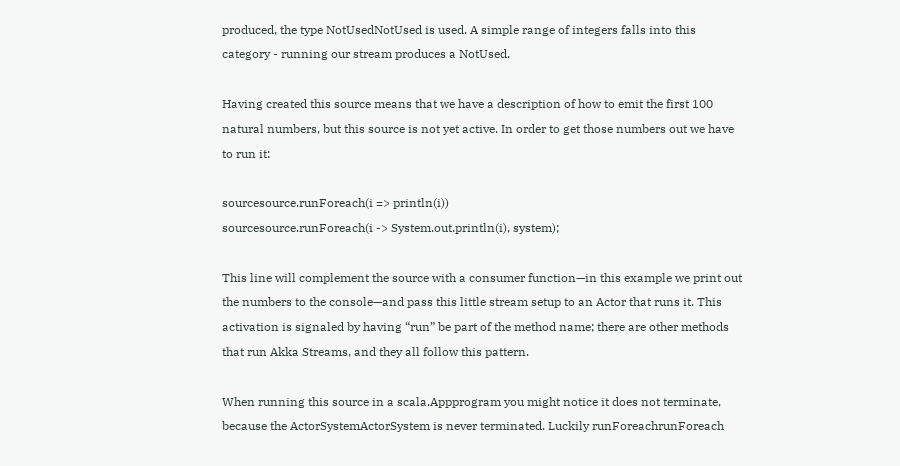produced, the type NotUsedNotUsed is used. A simple range of integers falls into this category - running our stream produces a NotUsed.

Having created this source means that we have a description of how to emit the first 100 natural numbers, but this source is not yet active. In order to get those numbers out we have to run it:

sourcesource.runForeach(i => println(i))
sourcesource.runForeach(i -> System.out.println(i), system);

This line will complement the source with a consumer function—in this example we print out the numbers to the console—and pass this little stream setup to an Actor that runs it. This activation is signaled by having “run” be part of the method name; there are other methods that run Akka Streams, and they all follow this pattern.

When running this source in a scala.Appprogram you might notice it does not terminate, because the ActorSystemActorSystem is never terminated. Luckily runForeachrunForeach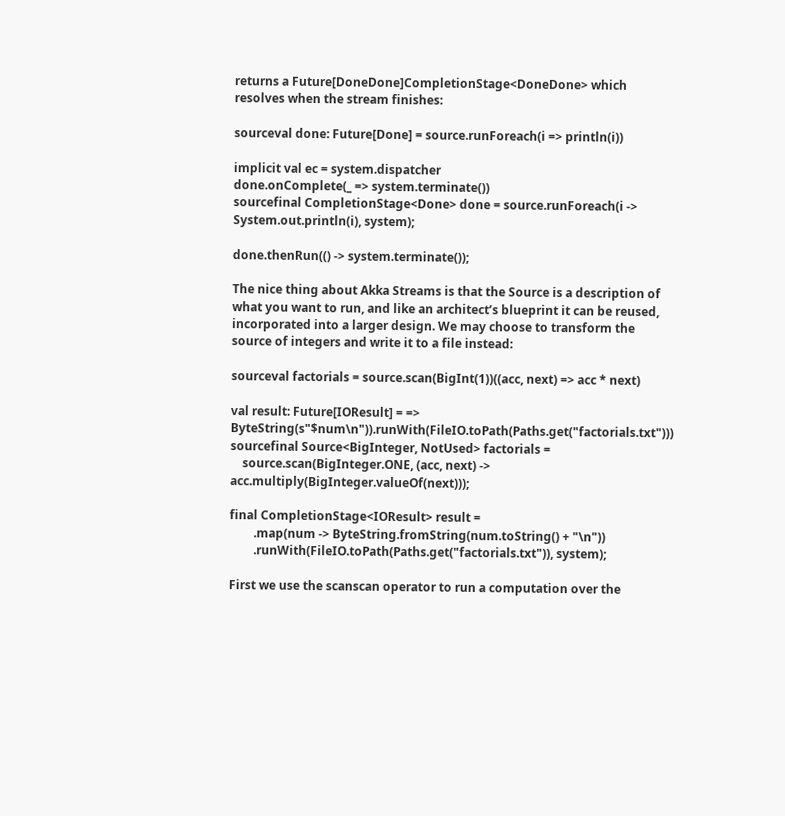returns a Future[DoneDone]CompletionStage<DoneDone> which resolves when the stream finishes:

sourceval done: Future[Done] = source.runForeach(i => println(i))

implicit val ec = system.dispatcher
done.onComplete(_ => system.terminate())
sourcefinal CompletionStage<Done> done = source.runForeach(i -> System.out.println(i), system);

done.thenRun(() -> system.terminate());

The nice thing about Akka Streams is that the Source is a description of what you want to run, and like an architect’s blueprint it can be reused, incorporated into a larger design. We may choose to transform the source of integers and write it to a file instead:

sourceval factorials = source.scan(BigInt(1))((acc, next) => acc * next)

val result: Future[IOResult] = => ByteString(s"$num\n")).runWith(FileIO.toPath(Paths.get("factorials.txt")))
sourcefinal Source<BigInteger, NotUsed> factorials =
    source.scan(BigInteger.ONE, (acc, next) -> acc.multiply(BigInteger.valueOf(next)));

final CompletionStage<IOResult> result =
        .map(num -> ByteString.fromString(num.toString() + "\n"))
        .runWith(FileIO.toPath(Paths.get("factorials.txt")), system);

First we use the scanscan operator to run a computation over the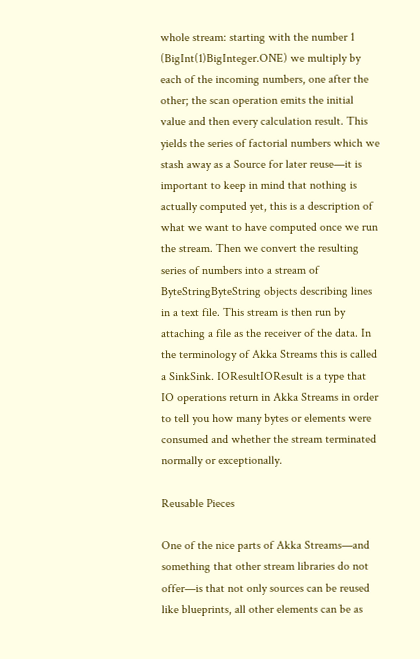whole stream: starting with the number 1 (BigInt(1)BigInteger.ONE) we multiply by each of the incoming numbers, one after the other; the scan operation emits the initial value and then every calculation result. This yields the series of factorial numbers which we stash away as a Source for later reuse—it is important to keep in mind that nothing is actually computed yet, this is a description of what we want to have computed once we run the stream. Then we convert the resulting series of numbers into a stream of ByteStringByteString objects describing lines in a text file. This stream is then run by attaching a file as the receiver of the data. In the terminology of Akka Streams this is called a SinkSink. IOResultIOResult is a type that IO operations return in Akka Streams in order to tell you how many bytes or elements were consumed and whether the stream terminated normally or exceptionally.

Reusable Pieces

One of the nice parts of Akka Streams—and something that other stream libraries do not offer—is that not only sources can be reused like blueprints, all other elements can be as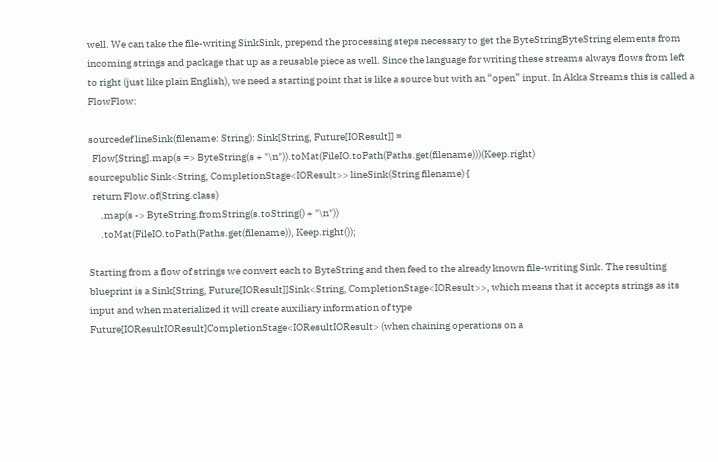well. We can take the file-writing SinkSink, prepend the processing steps necessary to get the ByteStringByteString elements from incoming strings and package that up as a reusable piece as well. Since the language for writing these streams always flows from left to right (just like plain English), we need a starting point that is like a source but with an “open” input. In Akka Streams this is called a FlowFlow:

sourcedef lineSink(filename: String): Sink[String, Future[IOResult]] =
  Flow[String].map(s => ByteString(s + "\n")).toMat(FileIO.toPath(Paths.get(filename)))(Keep.right)
sourcepublic Sink<String, CompletionStage<IOResult>> lineSink(String filename) {
  return Flow.of(String.class)
      .map(s -> ByteString.fromString(s.toString() + "\n"))
      .toMat(FileIO.toPath(Paths.get(filename)), Keep.right());

Starting from a flow of strings we convert each to ByteString and then feed to the already known file-writing Sink. The resulting blueprint is a Sink[String, Future[IOResult]]Sink<String, CompletionStage<IOResult>>, which means that it accepts strings as its input and when materialized it will create auxiliary information of type Future[IOResultIOResult]CompletionStage<IOResultIOResult> (when chaining operations on a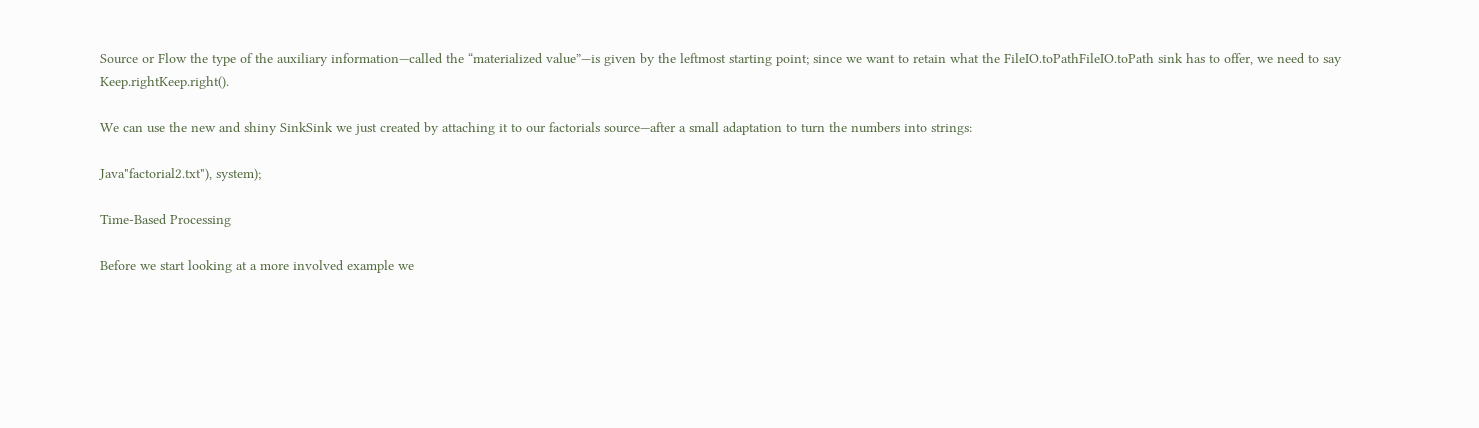Source or Flow the type of the auxiliary information—called the “materialized value”—is given by the leftmost starting point; since we want to retain what the FileIO.toPathFileIO.toPath sink has to offer, we need to say Keep.rightKeep.right().

We can use the new and shiny SinkSink we just created by attaching it to our factorials source—after a small adaptation to turn the numbers into strings:

Java"factorial2.txt"), system);

Time-Based Processing

Before we start looking at a more involved example we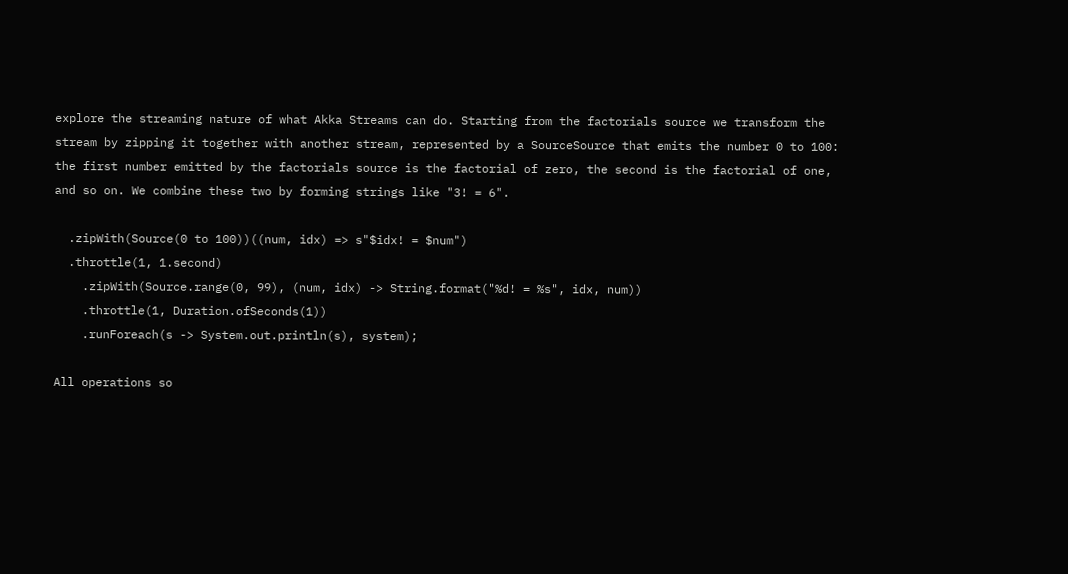explore the streaming nature of what Akka Streams can do. Starting from the factorials source we transform the stream by zipping it together with another stream, represented by a SourceSource that emits the number 0 to 100: the first number emitted by the factorials source is the factorial of zero, the second is the factorial of one, and so on. We combine these two by forming strings like "3! = 6".

  .zipWith(Source(0 to 100))((num, idx) => s"$idx! = $num")
  .throttle(1, 1.second)
    .zipWith(Source.range(0, 99), (num, idx) -> String.format("%d! = %s", idx, num))
    .throttle(1, Duration.ofSeconds(1))
    .runForeach(s -> System.out.println(s), system);

All operations so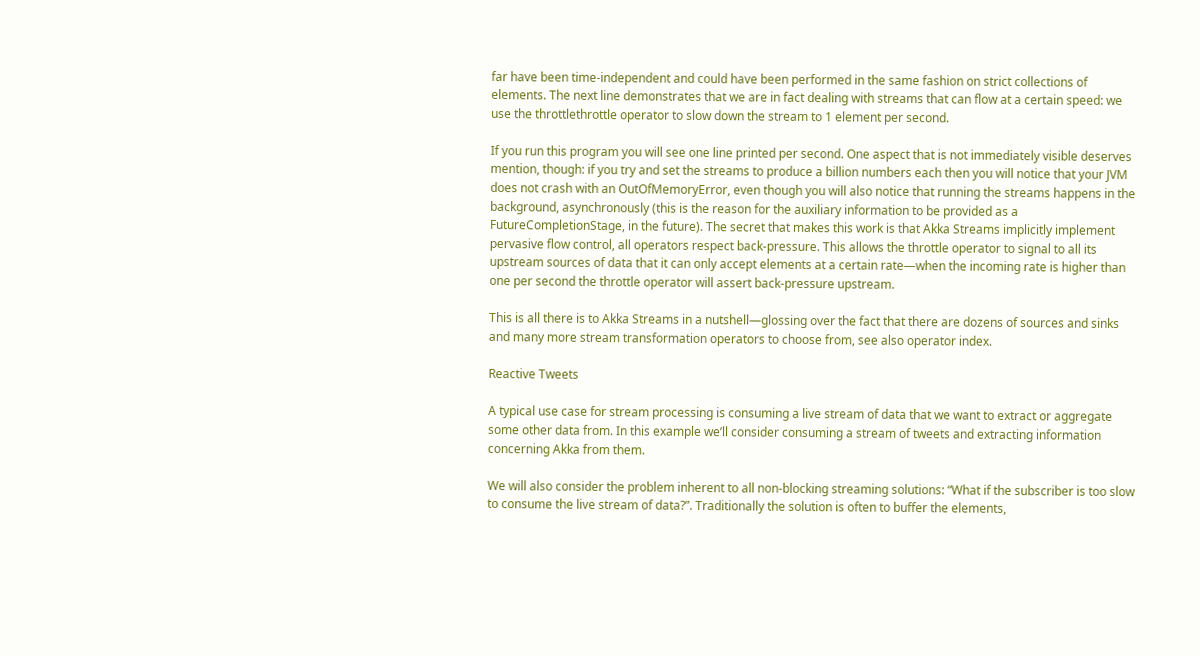far have been time-independent and could have been performed in the same fashion on strict collections of elements. The next line demonstrates that we are in fact dealing with streams that can flow at a certain speed: we use the throttlethrottle operator to slow down the stream to 1 element per second.

If you run this program you will see one line printed per second. One aspect that is not immediately visible deserves mention, though: if you try and set the streams to produce a billion numbers each then you will notice that your JVM does not crash with an OutOfMemoryError, even though you will also notice that running the streams happens in the background, asynchronously (this is the reason for the auxiliary information to be provided as a FutureCompletionStage, in the future). The secret that makes this work is that Akka Streams implicitly implement pervasive flow control, all operators respect back-pressure. This allows the throttle operator to signal to all its upstream sources of data that it can only accept elements at a certain rate—when the incoming rate is higher than one per second the throttle operator will assert back-pressure upstream.

This is all there is to Akka Streams in a nutshell—glossing over the fact that there are dozens of sources and sinks and many more stream transformation operators to choose from, see also operator index.

Reactive Tweets

A typical use case for stream processing is consuming a live stream of data that we want to extract or aggregate some other data from. In this example we’ll consider consuming a stream of tweets and extracting information concerning Akka from them.

We will also consider the problem inherent to all non-blocking streaming solutions: “What if the subscriber is too slow to consume the live stream of data?”. Traditionally the solution is often to buffer the elements,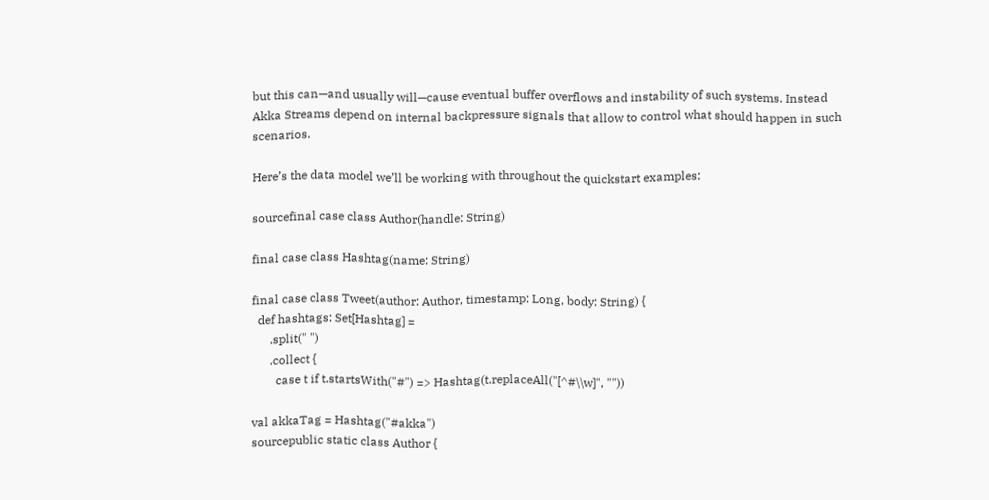but this can—and usually will—cause eventual buffer overflows and instability of such systems. Instead Akka Streams depend on internal backpressure signals that allow to control what should happen in such scenarios.

Here’s the data model we’ll be working with throughout the quickstart examples:

sourcefinal case class Author(handle: String)

final case class Hashtag(name: String)

final case class Tweet(author: Author, timestamp: Long, body: String) {
  def hashtags: Set[Hashtag] =
      .split(" ")
      .collect {
        case t if t.startsWith("#") => Hashtag(t.replaceAll("[^#\\w]", ""))

val akkaTag = Hashtag("#akka")
sourcepublic static class Author {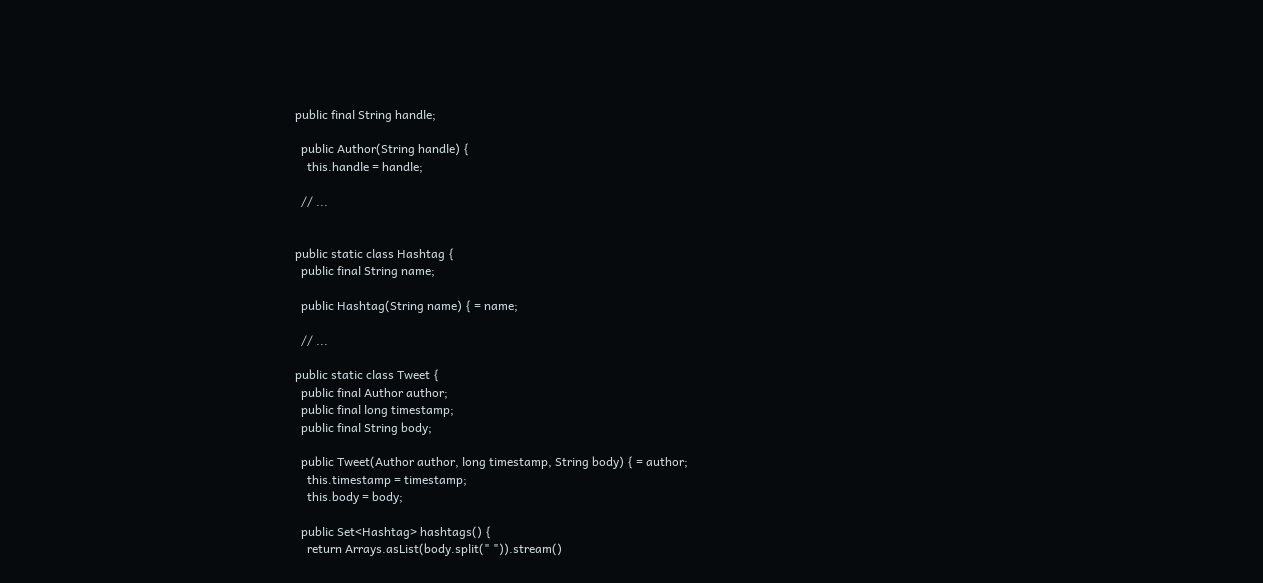public final String handle;

  public Author(String handle) {
    this.handle = handle;

  // ...


public static class Hashtag {
  public final String name;

  public Hashtag(String name) { = name;

  // ...

public static class Tweet {
  public final Author author;
  public final long timestamp;
  public final String body;

  public Tweet(Author author, long timestamp, String body) { = author;
    this.timestamp = timestamp;
    this.body = body;

  public Set<Hashtag> hashtags() {
    return Arrays.asList(body.split(" ")).stream()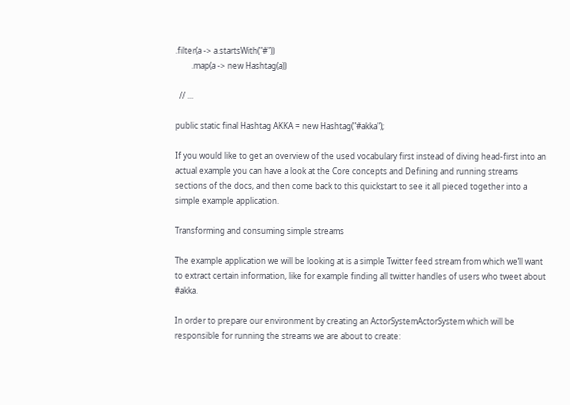.filter(a -> a.startsWith("#"))
        .map(a -> new Hashtag(a))

  // ...

public static final Hashtag AKKA = new Hashtag("#akka");

If you would like to get an overview of the used vocabulary first instead of diving head-first into an actual example you can have a look at the Core concepts and Defining and running streams sections of the docs, and then come back to this quickstart to see it all pieced together into a simple example application.

Transforming and consuming simple streams

The example application we will be looking at is a simple Twitter feed stream from which we’ll want to extract certain information, like for example finding all twitter handles of users who tweet about #akka.

In order to prepare our environment by creating an ActorSystemActorSystem which will be responsible for running the streams we are about to create: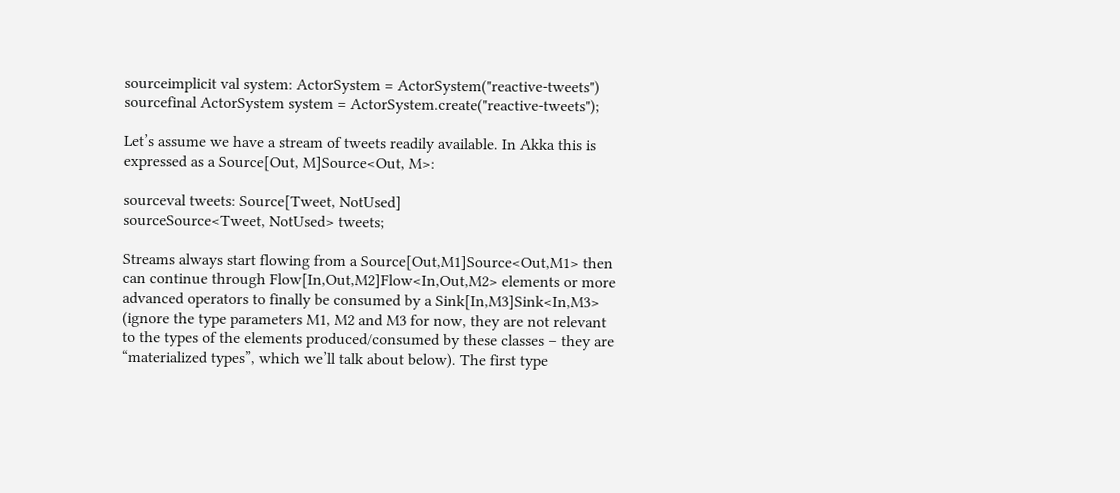sourceimplicit val system: ActorSystem = ActorSystem("reactive-tweets")
sourcefinal ActorSystem system = ActorSystem.create("reactive-tweets");

Let’s assume we have a stream of tweets readily available. In Akka this is expressed as a Source[Out, M]Source<Out, M>:

sourceval tweets: Source[Tweet, NotUsed]
sourceSource<Tweet, NotUsed> tweets;

Streams always start flowing from a Source[Out,M1]Source<Out,M1> then can continue through Flow[In,Out,M2]Flow<In,Out,M2> elements or more advanced operators to finally be consumed by a Sink[In,M3]Sink<In,M3> (ignore the type parameters M1, M2 and M3 for now, they are not relevant to the types of the elements produced/consumed by these classes – they are “materialized types”, which we’ll talk about below). The first type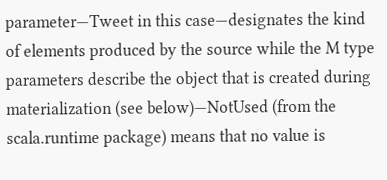parameter—Tweet in this case—designates the kind of elements produced by the source while the M type parameters describe the object that is created during materialization (see below)—NotUsed (from the scala.runtime package) means that no value is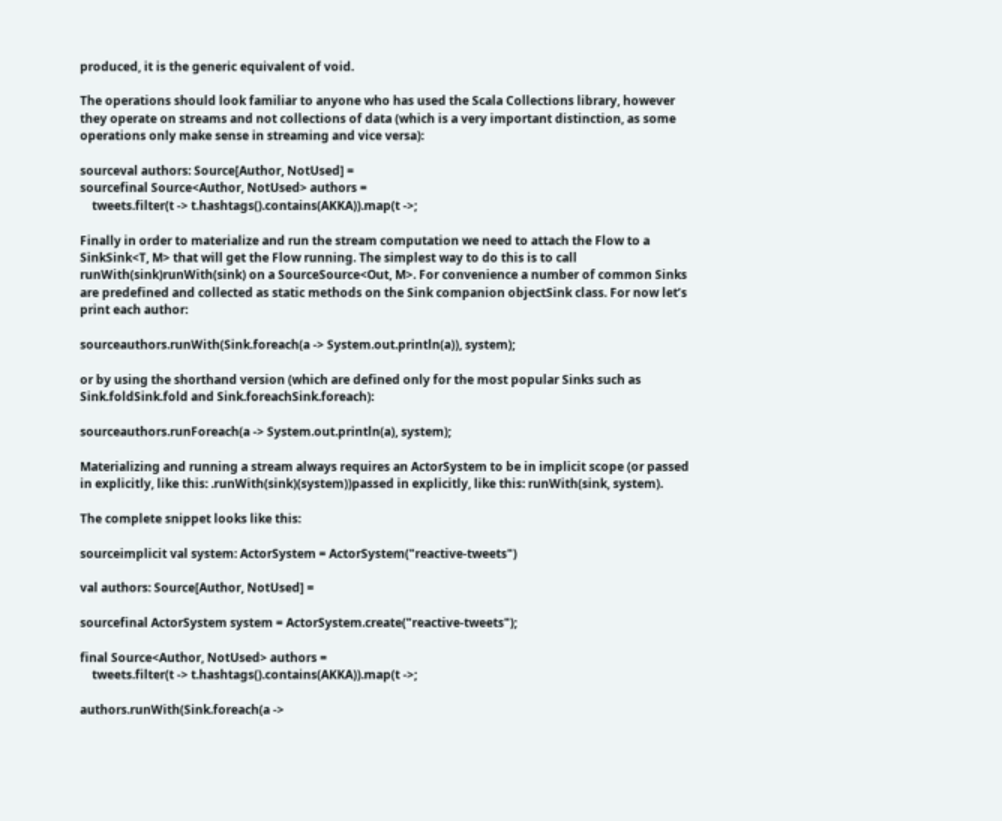produced, it is the generic equivalent of void.

The operations should look familiar to anyone who has used the Scala Collections library, however they operate on streams and not collections of data (which is a very important distinction, as some operations only make sense in streaming and vice versa):

sourceval authors: Source[Author, NotUsed] =
sourcefinal Source<Author, NotUsed> authors =
    tweets.filter(t -> t.hashtags().contains(AKKA)).map(t ->;

Finally in order to materialize and run the stream computation we need to attach the Flow to a SinkSink<T, M> that will get the Flow running. The simplest way to do this is to call runWith(sink)runWith(sink) on a SourceSource<Out, M>. For convenience a number of common Sinks are predefined and collected as static methods on the Sink companion objectSink class. For now let’s print each author:

sourceauthors.runWith(Sink.foreach(a -> System.out.println(a)), system);

or by using the shorthand version (which are defined only for the most popular Sinks such as Sink.foldSink.fold and Sink.foreachSink.foreach):

sourceauthors.runForeach(a -> System.out.println(a), system);

Materializing and running a stream always requires an ActorSystem to be in implicit scope (or passed in explicitly, like this: .runWith(sink)(system))passed in explicitly, like this: runWith(sink, system).

The complete snippet looks like this:

sourceimplicit val system: ActorSystem = ActorSystem("reactive-tweets")

val authors: Source[Author, NotUsed] =

sourcefinal ActorSystem system = ActorSystem.create("reactive-tweets");

final Source<Author, NotUsed> authors =
    tweets.filter(t -> t.hashtags().contains(AKKA)).map(t ->;

authors.runWith(Sink.foreach(a ->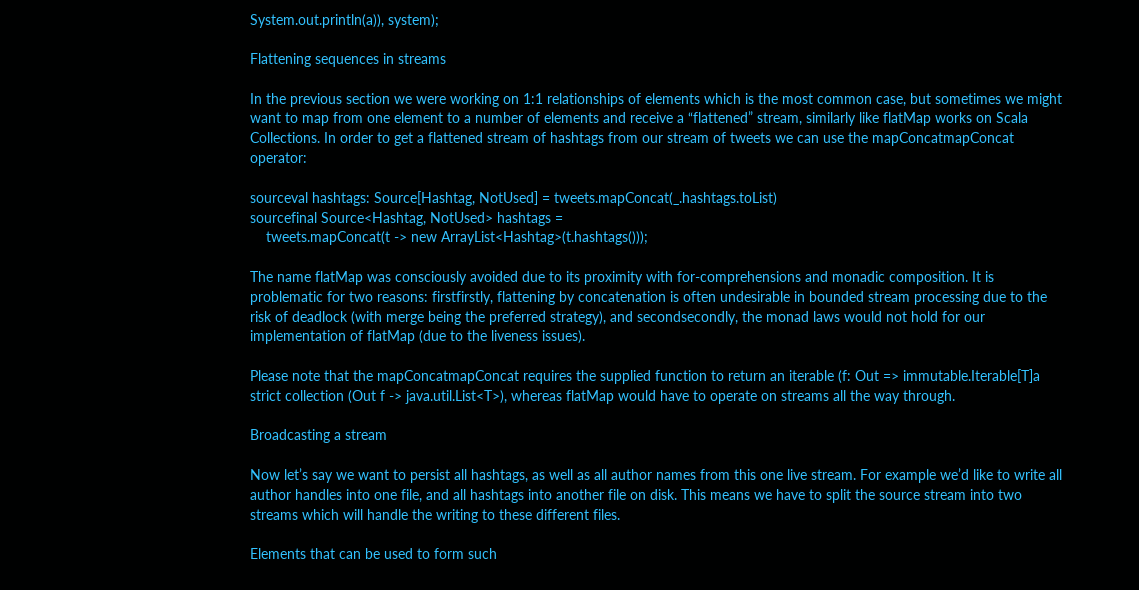System.out.println(a)), system);

Flattening sequences in streams

In the previous section we were working on 1:1 relationships of elements which is the most common case, but sometimes we might want to map from one element to a number of elements and receive a “flattened” stream, similarly like flatMap works on Scala Collections. In order to get a flattened stream of hashtags from our stream of tweets we can use the mapConcatmapConcat operator:

sourceval hashtags: Source[Hashtag, NotUsed] = tweets.mapConcat(_.hashtags.toList)
sourcefinal Source<Hashtag, NotUsed> hashtags =
    tweets.mapConcat(t -> new ArrayList<Hashtag>(t.hashtags()));

The name flatMap was consciously avoided due to its proximity with for-comprehensions and monadic composition. It is problematic for two reasons: firstfirstly, flattening by concatenation is often undesirable in bounded stream processing due to the risk of deadlock (with merge being the preferred strategy), and secondsecondly, the monad laws would not hold for our implementation of flatMap (due to the liveness issues).

Please note that the mapConcatmapConcat requires the supplied function to return an iterable (f: Out => immutable.Iterable[T]a strict collection (Out f -> java.util.List<T>), whereas flatMap would have to operate on streams all the way through.

Broadcasting a stream

Now let’s say we want to persist all hashtags, as well as all author names from this one live stream. For example we’d like to write all author handles into one file, and all hashtags into another file on disk. This means we have to split the source stream into two streams which will handle the writing to these different files.

Elements that can be used to form such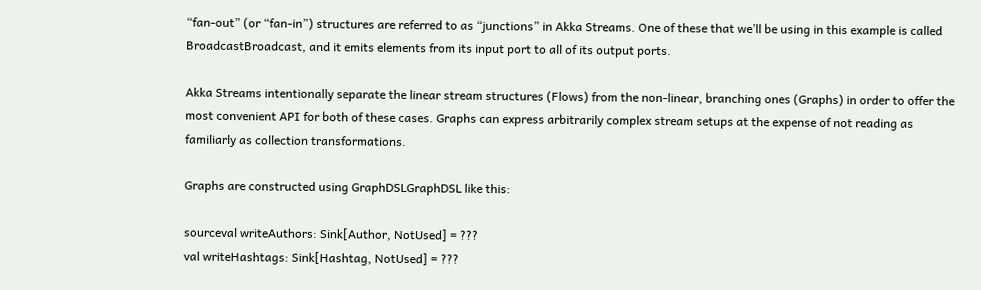“fan-out” (or “fan-in”) structures are referred to as “junctions” in Akka Streams. One of these that we’ll be using in this example is called BroadcastBroadcast, and it emits elements from its input port to all of its output ports.

Akka Streams intentionally separate the linear stream structures (Flows) from the non-linear, branching ones (Graphs) in order to offer the most convenient API for both of these cases. Graphs can express arbitrarily complex stream setups at the expense of not reading as familiarly as collection transformations.

Graphs are constructed using GraphDSLGraphDSL like this:

sourceval writeAuthors: Sink[Author, NotUsed] = ???
val writeHashtags: Sink[Hashtag, NotUsed] = ???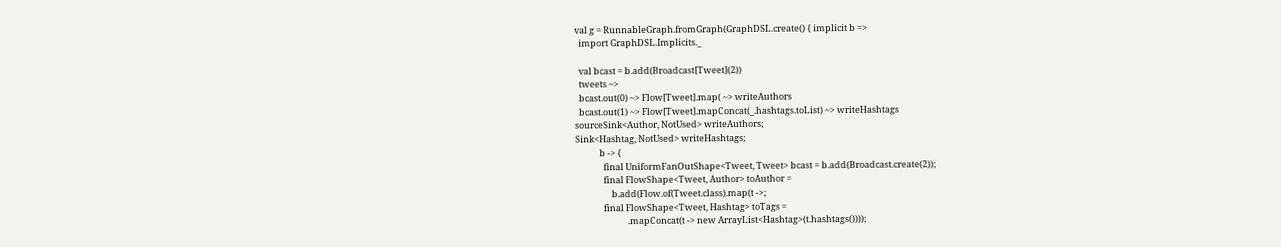val g = RunnableGraph.fromGraph(GraphDSL.create() { implicit b =>
  import GraphDSL.Implicits._

  val bcast = b.add(Broadcast[Tweet](2))
  tweets ~>
  bcast.out(0) ~> Flow[Tweet].map( ~> writeAuthors
  bcast.out(1) ~> Flow[Tweet].mapConcat(_.hashtags.toList) ~> writeHashtags
sourceSink<Author, NotUsed> writeAuthors;
Sink<Hashtag, NotUsed> writeHashtags;
            b -> {
              final UniformFanOutShape<Tweet, Tweet> bcast = b.add(Broadcast.create(2));
              final FlowShape<Tweet, Author> toAuthor =
                  b.add(Flow.of(Tweet.class).map(t ->;
              final FlowShape<Tweet, Hashtag> toTags =
                          .mapConcat(t -> new ArrayList<Hashtag>(t.hashtags())));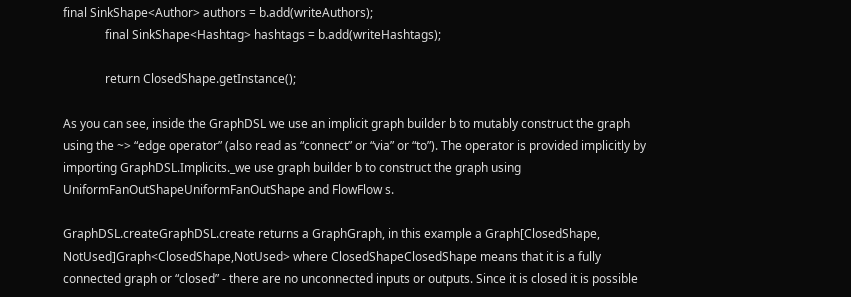final SinkShape<Author> authors = b.add(writeAuthors);
              final SinkShape<Hashtag> hashtags = b.add(writeHashtags);

              return ClosedShape.getInstance();

As you can see, inside the GraphDSL we use an implicit graph builder b to mutably construct the graph using the ~> “edge operator” (also read as “connect” or “via” or “to”). The operator is provided implicitly by importing GraphDSL.Implicits._we use graph builder b to construct the graph using UniformFanOutShapeUniformFanOutShape and FlowFlow s.

GraphDSL.createGraphDSL.create returns a GraphGraph, in this example a Graph[ClosedShape, NotUsed]Graph<ClosedShape,NotUsed> where ClosedShapeClosedShape means that it is a fully connected graph or “closed” - there are no unconnected inputs or outputs. Since it is closed it is possible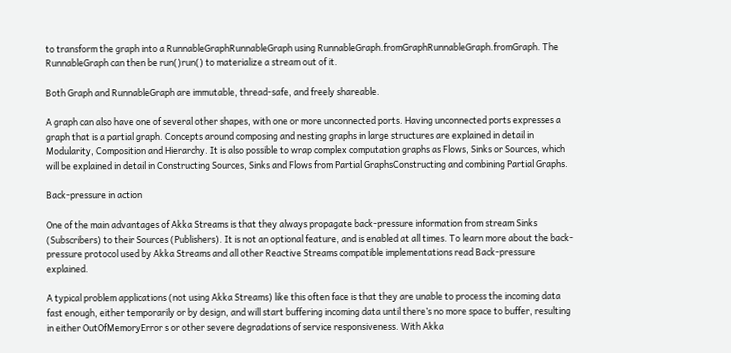to transform the graph into a RunnableGraphRunnableGraph using RunnableGraph.fromGraphRunnableGraph.fromGraph. The RunnableGraph can then be run()run() to materialize a stream out of it.

Both Graph and RunnableGraph are immutable, thread-safe, and freely shareable.

A graph can also have one of several other shapes, with one or more unconnected ports. Having unconnected ports expresses a graph that is a partial graph. Concepts around composing and nesting graphs in large structures are explained in detail in Modularity, Composition and Hierarchy. It is also possible to wrap complex computation graphs as Flows, Sinks or Sources, which will be explained in detail in Constructing Sources, Sinks and Flows from Partial GraphsConstructing and combining Partial Graphs.

Back-pressure in action

One of the main advantages of Akka Streams is that they always propagate back-pressure information from stream Sinks (Subscribers) to their Sources (Publishers). It is not an optional feature, and is enabled at all times. To learn more about the back-pressure protocol used by Akka Streams and all other Reactive Streams compatible implementations read Back-pressure explained.

A typical problem applications (not using Akka Streams) like this often face is that they are unable to process the incoming data fast enough, either temporarily or by design, and will start buffering incoming data until there’s no more space to buffer, resulting in either OutOfMemoryError s or other severe degradations of service responsiveness. With Akka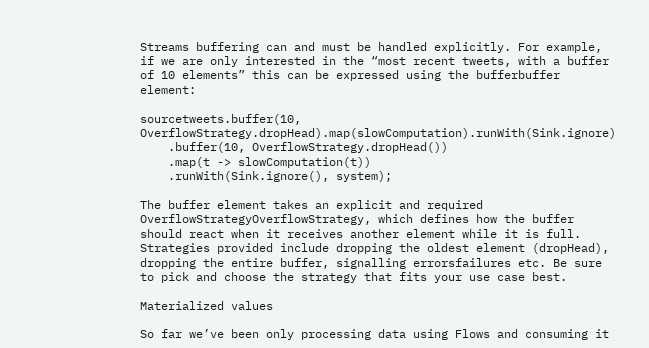Streams buffering can and must be handled explicitly. For example, if we are only interested in the “most recent tweets, with a buffer of 10 elements” this can be expressed using the bufferbuffer element:

sourcetweets.buffer(10, OverflowStrategy.dropHead).map(slowComputation).runWith(Sink.ignore)
    .buffer(10, OverflowStrategy.dropHead())
    .map(t -> slowComputation(t))
    .runWith(Sink.ignore(), system);

The buffer element takes an explicit and required OverflowStrategyOverflowStrategy, which defines how the buffer should react when it receives another element while it is full. Strategies provided include dropping the oldest element (dropHead), dropping the entire buffer, signalling errorsfailures etc. Be sure to pick and choose the strategy that fits your use case best.

Materialized values

So far we’ve been only processing data using Flows and consuming it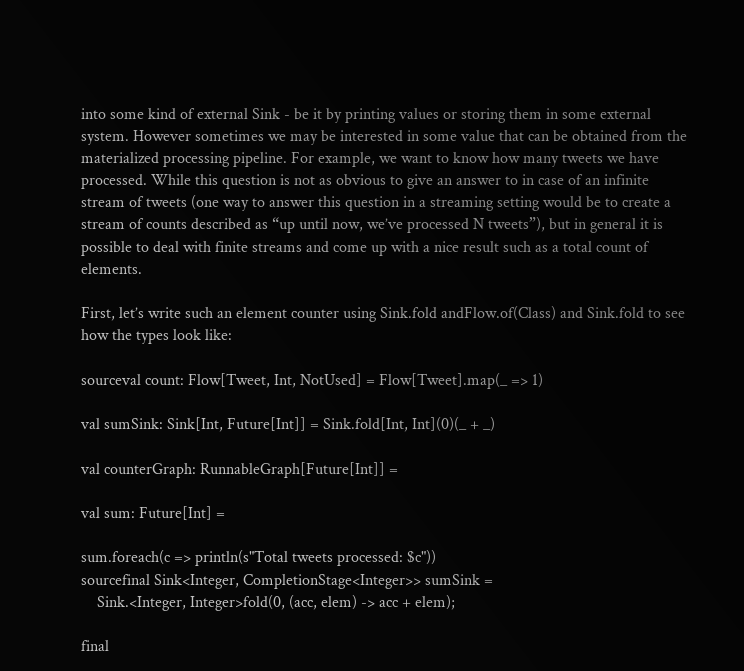into some kind of external Sink - be it by printing values or storing them in some external system. However sometimes we may be interested in some value that can be obtained from the materialized processing pipeline. For example, we want to know how many tweets we have processed. While this question is not as obvious to give an answer to in case of an infinite stream of tweets (one way to answer this question in a streaming setting would be to create a stream of counts described as “up until now, we’ve processed N tweets”), but in general it is possible to deal with finite streams and come up with a nice result such as a total count of elements.

First, let’s write such an element counter using Sink.fold andFlow.of(Class) and Sink.fold to see how the types look like:

sourceval count: Flow[Tweet, Int, NotUsed] = Flow[Tweet].map(_ => 1)

val sumSink: Sink[Int, Future[Int]] = Sink.fold[Int, Int](0)(_ + _)

val counterGraph: RunnableGraph[Future[Int]] =

val sum: Future[Int] =

sum.foreach(c => println(s"Total tweets processed: $c"))
sourcefinal Sink<Integer, CompletionStage<Integer>> sumSink =
    Sink.<Integer, Integer>fold(0, (acc, elem) -> acc + elem);

final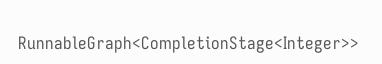RunnableGraph<CompletionStage<Integer>>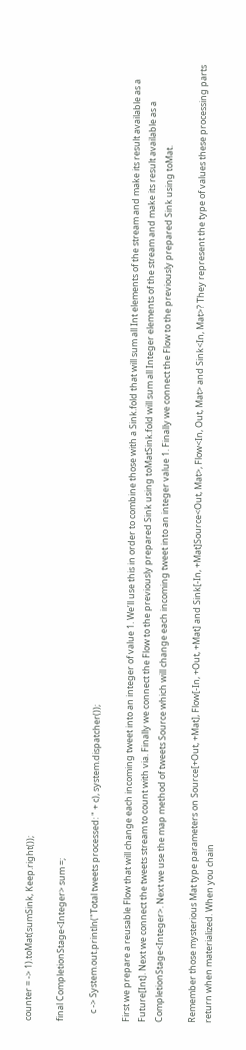counter = -> 1).toMat(sumSink, Keep.right());

final CompletionStage<Integer> sum =;

    c -> System.out.println("Total tweets processed: " + c), system.dispatcher());

First we prepare a reusable Flow that will change each incoming tweet into an integer of value 1. We’ll use this in order to combine those with a Sink.fold that will sum all Int elements of the stream and make its result available as a Future[Int]. Next we connect the tweets stream to count with via. Finally we connect the Flow to the previously prepared Sink using toMatSink.fold will sum all Integer elements of the stream and make its result available as a CompletionStage<Integer>. Next we use the map method of tweets Source which will change each incoming tweet into an integer value 1. Finally we connect the Flow to the previously prepared Sink using toMat.

Remember those mysterious Mat type parameters on Source[+Out, +Mat], Flow[-In, +Out, +Mat] and Sink[-In, +Mat]Source<Out, Mat>, Flow<In, Out, Mat> and Sink<In, Mat>? They represent the type of values these processing parts return when materialized. When you chain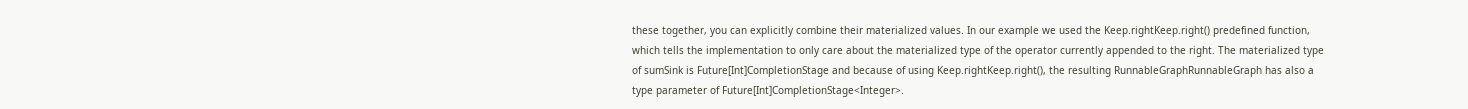these together, you can explicitly combine their materialized values. In our example we used the Keep.rightKeep.right() predefined function, which tells the implementation to only care about the materialized type of the operator currently appended to the right. The materialized type of sumSink is Future[Int]CompletionStage and because of using Keep.rightKeep.right(), the resulting RunnableGraphRunnableGraph has also a type parameter of Future[Int]CompletionStage<Integer>.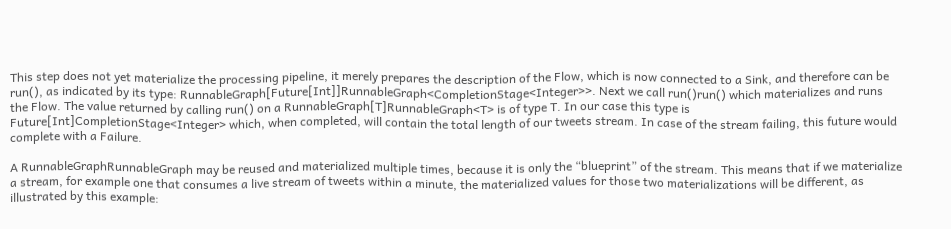This step does not yet materialize the processing pipeline, it merely prepares the description of the Flow, which is now connected to a Sink, and therefore can be run(), as indicated by its type: RunnableGraph[Future[Int]]RunnableGraph<CompletionStage<Integer>>. Next we call run()run() which materializes and runs the Flow. The value returned by calling run() on a RunnableGraph[T]RunnableGraph<T> is of type T. In our case this type is Future[Int]CompletionStage<Integer> which, when completed, will contain the total length of our tweets stream. In case of the stream failing, this future would complete with a Failure.

A RunnableGraphRunnableGraph may be reused and materialized multiple times, because it is only the “blueprint” of the stream. This means that if we materialize a stream, for example one that consumes a live stream of tweets within a minute, the materialized values for those two materializations will be different, as illustrated by this example: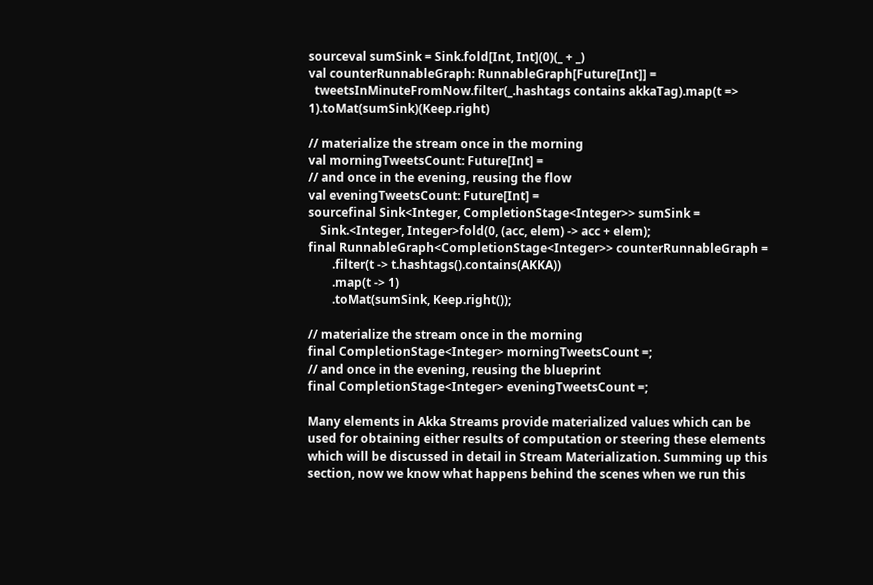sourceval sumSink = Sink.fold[Int, Int](0)(_ + _)
val counterRunnableGraph: RunnableGraph[Future[Int]] =
  tweetsInMinuteFromNow.filter(_.hashtags contains akkaTag).map(t => 1).toMat(sumSink)(Keep.right)

// materialize the stream once in the morning
val morningTweetsCount: Future[Int] =
// and once in the evening, reusing the flow
val eveningTweetsCount: Future[Int] =
sourcefinal Sink<Integer, CompletionStage<Integer>> sumSink =
    Sink.<Integer, Integer>fold(0, (acc, elem) -> acc + elem);
final RunnableGraph<CompletionStage<Integer>> counterRunnableGraph =
        .filter(t -> t.hashtags().contains(AKKA))
        .map(t -> 1)
        .toMat(sumSink, Keep.right());

// materialize the stream once in the morning
final CompletionStage<Integer> morningTweetsCount =;
// and once in the evening, reusing the blueprint
final CompletionStage<Integer> eveningTweetsCount =;

Many elements in Akka Streams provide materialized values which can be used for obtaining either results of computation or steering these elements which will be discussed in detail in Stream Materialization. Summing up this section, now we know what happens behind the scenes when we run this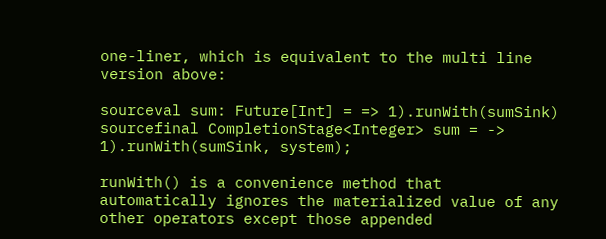one-liner, which is equivalent to the multi line version above:

sourceval sum: Future[Int] = => 1).runWith(sumSink)
sourcefinal CompletionStage<Integer> sum = -> 1).runWith(sumSink, system);

runWith() is a convenience method that automatically ignores the materialized value of any other operators except those appended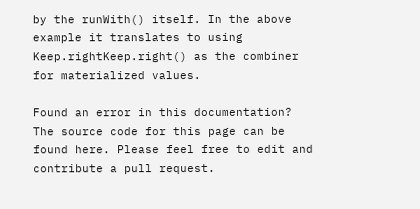by the runWith() itself. In the above example it translates to using Keep.rightKeep.right() as the combiner for materialized values.

Found an error in this documentation? The source code for this page can be found here. Please feel free to edit and contribute a pull request.